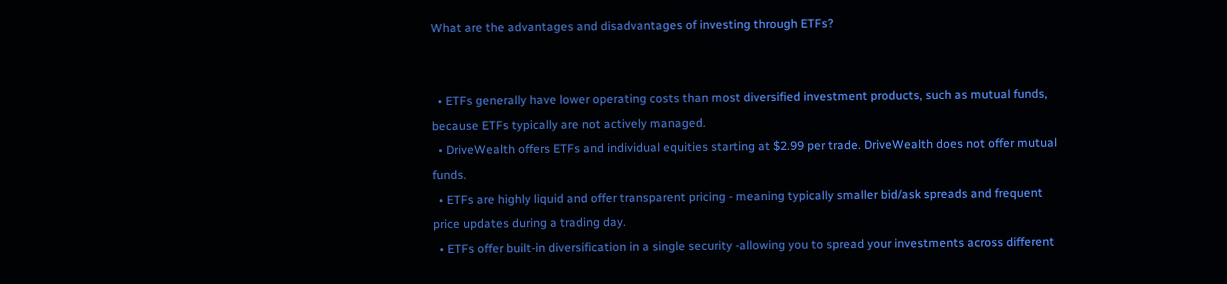What are the advantages and disadvantages of investing through ETFs?


  • ETFs generally have lower operating costs than most diversified investment products, such as mutual funds, because ETFs typically are not actively managed.
  • DriveWealth offers ETFs and individual equities starting at $2.99 per trade. DriveWealth does not offer mutual funds.
  • ETFs are highly liquid and offer transparent pricing - meaning typically smaller bid/ask spreads and frequent price updates during a trading day.
  • ETFs offer built-in diversification in a single security -allowing you to spread your investments across different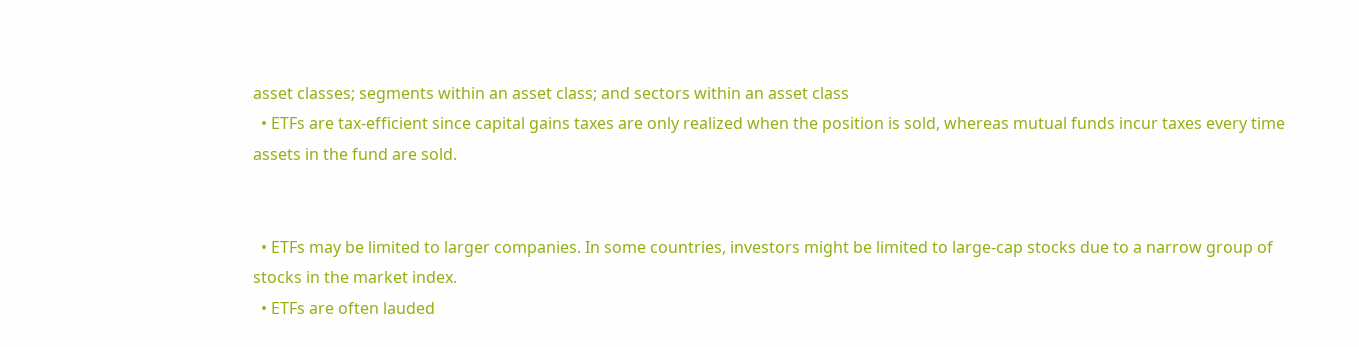asset classes; segments within an asset class; and sectors within an asset class
  • ETFs are tax-efficient since capital gains taxes are only realized when the position is sold, whereas mutual funds incur taxes every time assets in the fund are sold.


  • ETFs may be limited to larger companies. In some countries, investors might be limited to large-cap stocks due to a narrow group of stocks in the market index.
  • ETFs are often lauded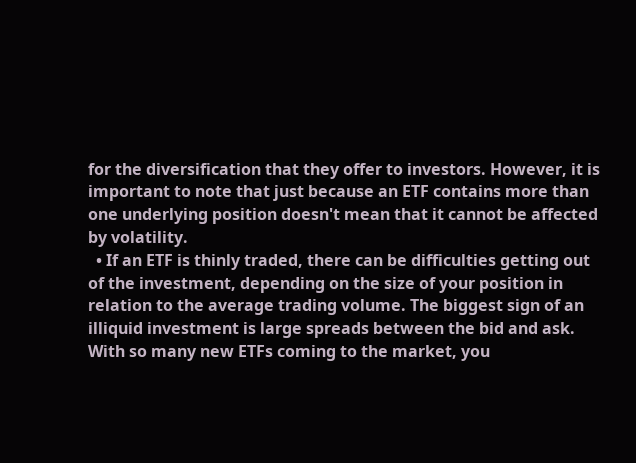for the diversification that they offer to investors. However, it is important to note that just because an ETF contains more than one underlying position doesn't mean that it cannot be affected by volatility.
  • If an ETF is thinly traded, there can be difficulties getting out of the investment, depending on the size of your position in relation to the average trading volume. The biggest sign of an illiquid investment is large spreads between the bid and ask. With so many new ETFs coming to the market, you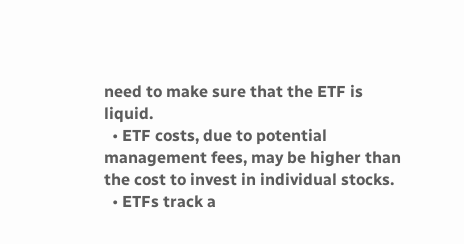need to make sure that the ETF is liquid.
  • ETF costs, due to potential management fees, may be higher than the cost to invest in individual stocks.
  • ETFs track a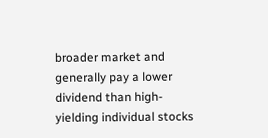broader market and generally pay a lower dividend than high-yielding individual stocks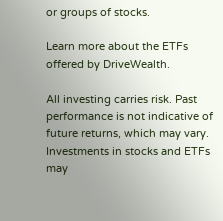or groups of stocks.

Learn more about the ETFs offered by DriveWealth.

All investing carries risk. Past performance is not indicative of future returns, which may vary.  Investments in stocks and ETFs may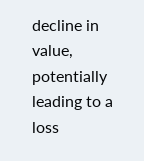decline in value, potentially leading to a loss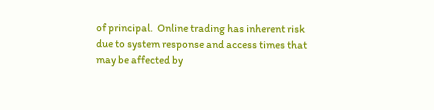of principal.  Online trading has inherent risk due to system response and access times that may be affected by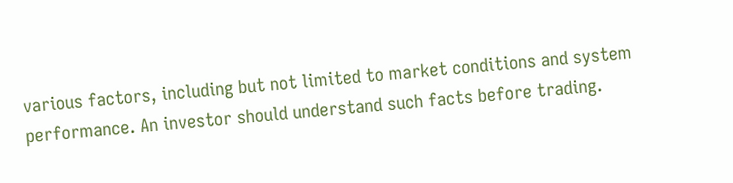various factors, including but not limited to market conditions and system performance. An investor should understand such facts before trading.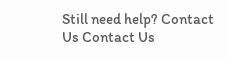Still need help? Contact Us Contact Us